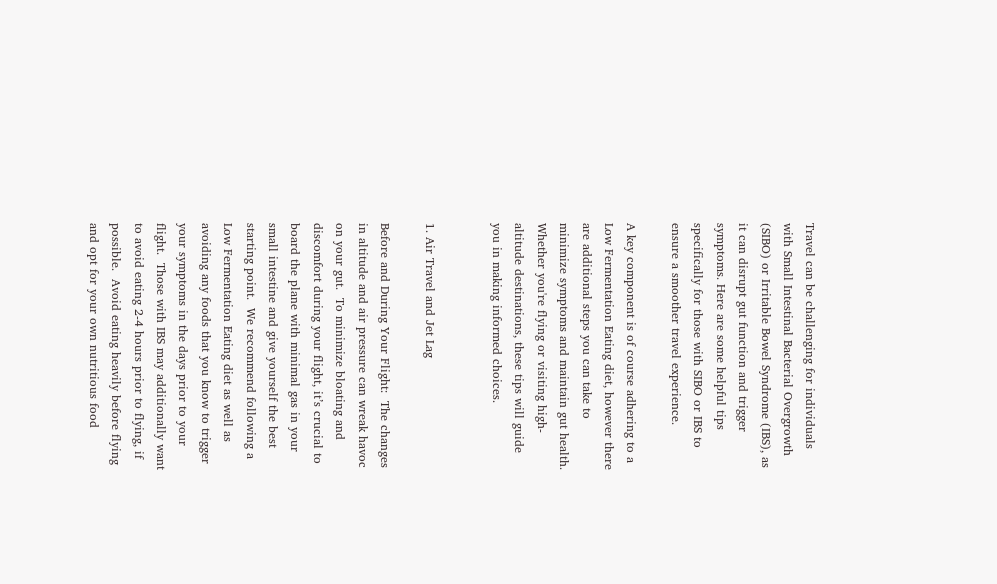Travel can be challenging for individuals with Small Intestinal Bacterial Overgrowth (SIBO) or Irritable Bowel Syndrome (IBS), as it can disrupt gut function and trigger symptoms. Here are some helpful tips specifically for those with SIBO or IBS to ensure a smoother travel experience.

A key component is of course adhering to a Low Fermentation Eating diet, however there are additional steps you can take to minimize symptoms and maintain gut health. Whether you're flying or visiting high-altitude destinations, these tips will guide you in making informed choices.


1. Air Travel and Jet Lag

Before and During Your Flight:  The changes in altitude and air pressure can wreak havoc on your gut.  To minimize bloating and discomfort during your flight, it’s crucial to board the plane with minimal gas in your small intestine and give yourself the best starting point.  We recommend following a Low Fermentation Eating diet as well as avoiding any foods that you know to trigger your symptoms in the days prior to your flight.  Those with IBS may additionally want to avoid eating 2-4 hours prior to flying, if possible.  Avoid eating heavily before flying and opt for your own nutritious food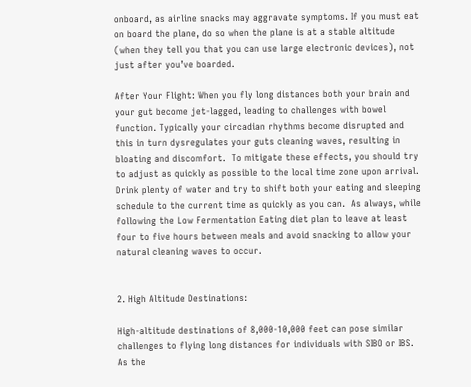onboard, as airline snacks may aggravate symptoms. If you must eat on board the plane, do so when the plane is at a stable altitude (when they tell you that you can use large electronic devices), not just after you’ve boarded.

After Your Flight: When you fly long distances both your brain and your gut become jet-lagged, leading to challenges with bowel function. Typically your circadian rhythms become disrupted and this in turn dysregulates your guts cleaning waves, resulting in bloating and discomfort.  To mitigate these effects, you should try to adjust as quickly as possible to the local time zone upon arrival. Drink plenty of water and try to shift both your eating and sleeping schedule to the current time as quickly as you can.  As always, while following the Low Fermentation Eating diet plan to leave at least four to five hours between meals and avoid snacking to allow your natural cleaning waves to occur.


2. High Altitude Destinations:

High-altitude destinations of 8,000-10,000 feet can pose similar challenges to flying long distances for individuals with SIBO or IBS. As the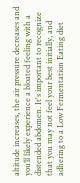altitude increases, the air pressure decreases and you’ll likely experience a bloated feeling with a distended abdomen. It's important to recognize that you may not feel your best initially, and adhering to a Low Fermentation Eating diet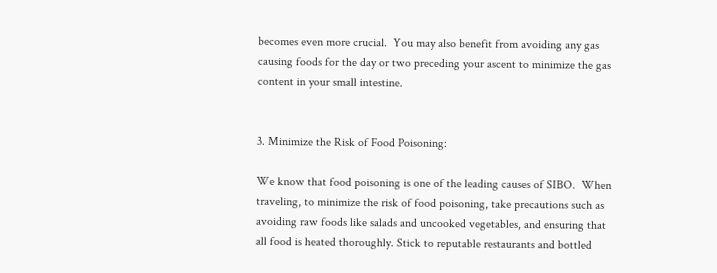becomes even more crucial.  You may also benefit from avoiding any gas causing foods for the day or two preceding your ascent to minimize the gas content in your small intestine.


3. Minimize the Risk of Food Poisoning:

We know that food poisoning is one of the leading causes of SIBO.  When traveling, to minimize the risk of food poisoning, take precautions such as avoiding raw foods like salads and uncooked vegetables, and ensuring that all food is heated thoroughly. Stick to reputable restaurants and bottled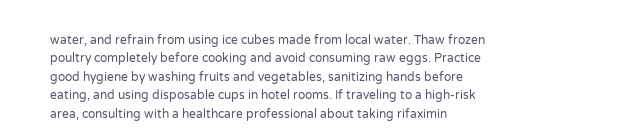water, and refrain from using ice cubes made from local water. Thaw frozen poultry completely before cooking and avoid consuming raw eggs. Practice good hygiene by washing fruits and vegetables, sanitizing hands before eating, and using disposable cups in hotel rooms. If traveling to a high-risk area, consulting with a healthcare professional about taking rifaximin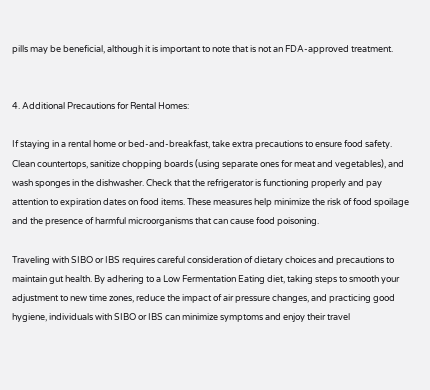pills may be beneficial, although it is important to note that is not an FDA-approved treatment.


4. Additional Precautions for Rental Homes:

If staying in a rental home or bed-and-breakfast, take extra precautions to ensure food safety. Clean countertops, sanitize chopping boards (using separate ones for meat and vegetables), and wash sponges in the dishwasher. Check that the refrigerator is functioning properly and pay attention to expiration dates on food items. These measures help minimize the risk of food spoilage and the presence of harmful microorganisms that can cause food poisoning.

Traveling with SIBO or IBS requires careful consideration of dietary choices and precautions to maintain gut health. By adhering to a Low Fermentation Eating diet, taking steps to smooth your adjustment to new time zones, reduce the impact of air pressure changes, and practicing good hygiene, individuals with SIBO or IBS can minimize symptoms and enjoy their travel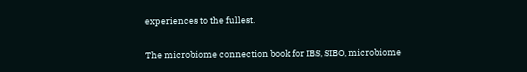experiences to the fullest.

The microbiome connection book for IBS, SIBO, microbiome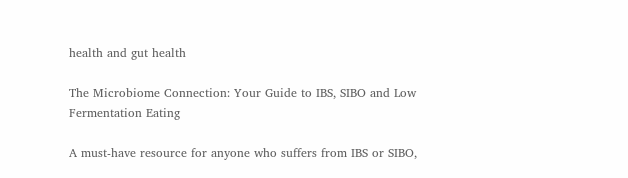health and gut health

The Microbiome Connection: Your Guide to IBS, SIBO and Low Fermentation Eating

A must-have resource for anyone who suffers from IBS or SIBO,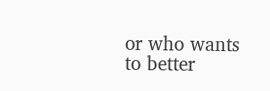or who wants to better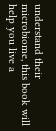understand their microbiome, this book will help you live a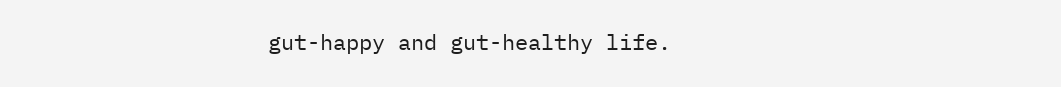gut-happy and gut-healthy life.